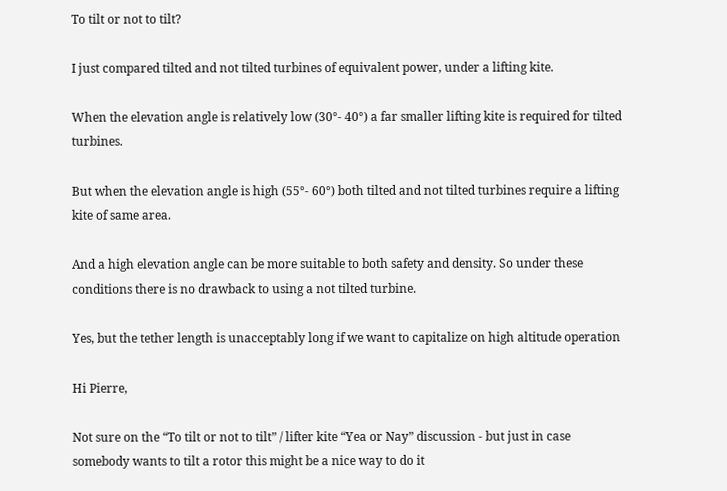To tilt or not to tilt?

I just compared tilted and not tilted turbines of equivalent power, under a lifting kite.

When the elevation angle is relatively low (30°- 40°) a far smaller lifting kite is required for tilted turbines.

But when the elevation angle is high (55°- 60°) both tilted and not tilted turbines require a lifting kite of same area.

And a high elevation angle can be more suitable to both safety and density. So under these conditions there is no drawback to using a not tilted turbine.

Yes, but the tether length is unacceptably long if we want to capitalize on high altitude operation

Hi Pierre,

Not sure on the “To tilt or not to tilt” / lifter kite “Yea or Nay” discussion - but just in case somebody wants to tilt a rotor this might be a nice way to do it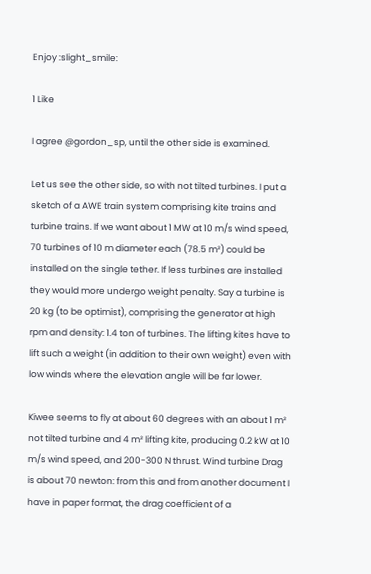Enjoy :slight_smile:

1 Like

I agree @gordon_sp, until the other side is examined.

Let us see the other side, so with not tilted turbines. I put a sketch of a AWE train system comprising kite trains and turbine trains. If we want about 1 MW at 10 m/s wind speed, 70 turbines of 10 m diameter each (78.5 m²) could be installed on the single tether. If less turbines are installed they would more undergo weight penalty. Say a turbine is 20 kg (to be optimist), comprising the generator at high rpm and density: 1.4 ton of turbines. The lifting kites have to lift such a weight (in addition to their own weight) even with low winds where the elevation angle will be far lower.

Kiwee seems to fly at about 60 degrees with an about 1 m² not tilted turbine and 4 m² lifting kite, producing 0.2 kW at 10 m/s wind speed, and 200-300 N thrust. Wind turbine Drag is about 70 newton: from this and from another document I have in paper format, the drag coefficient of a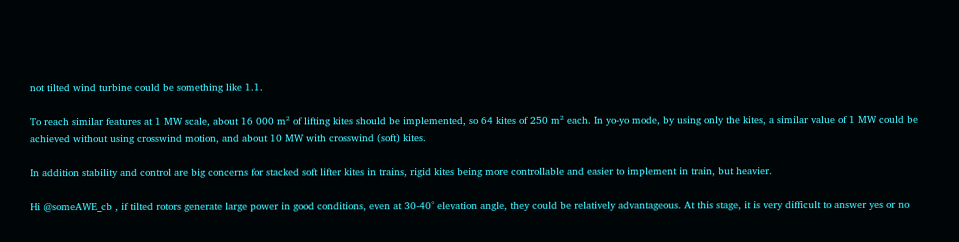not tilted wind turbine could be something like 1.1.

To reach similar features at 1 MW scale, about 16 000 m² of lifting kites should be implemented, so 64 kites of 250 m² each. In yo-yo mode, by using only the kites, a similar value of 1 MW could be achieved without using crosswind motion, and about 10 MW with crosswind (soft) kites.

In addition stability and control are big concerns for stacked soft lifter kites in trains, rigid kites being more controllable and easier to implement in train, but heavier.

Hi @someAWE_cb , if tilted rotors generate large power in good conditions, even at 30-40° elevation angle, they could be relatively advantageous. At this stage, it is very difficult to answer yes or no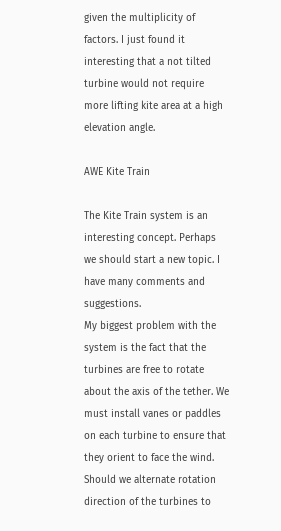given the multiplicity of factors. I just found it interesting that a not tilted turbine would not require more lifting kite area at a high elevation angle.

AWE Kite Train

The Kite Train system is an interesting concept. Perhaps we should start a new topic. I have many comments and suggestions.
My biggest problem with the system is the fact that the turbines are free to rotate about the axis of the tether. We must install vanes or paddles on each turbine to ensure that they orient to face the wind. Should we alternate rotation direction of the turbines to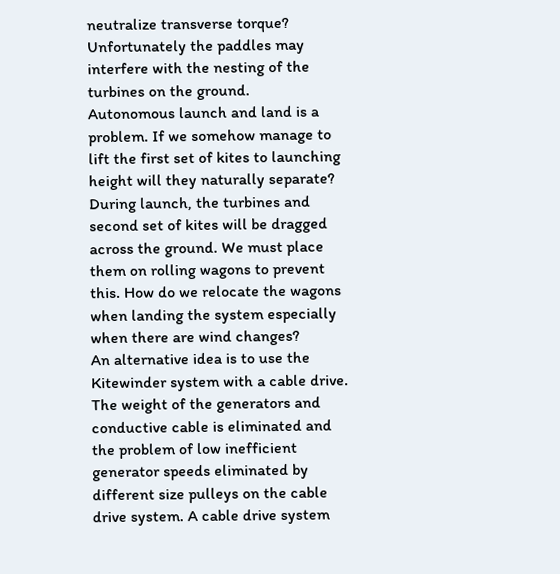neutralize transverse torque? Unfortunately the paddles may interfere with the nesting of the turbines on the ground.
Autonomous launch and land is a problem. If we somehow manage to lift the first set of kites to launching height will they naturally separate? During launch, the turbines and second set of kites will be dragged across the ground. We must place them on rolling wagons to prevent this. How do we relocate the wagons when landing the system especially when there are wind changes?
An alternative idea is to use the Kitewinder system with a cable drive. The weight of the generators and conductive cable is eliminated and the problem of low inefficient generator speeds eliminated by different size pulleys on the cable drive system. A cable drive system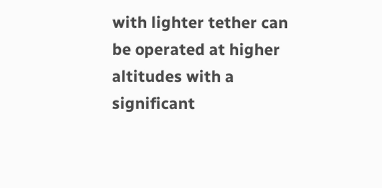with lighter tether can be operated at higher altitudes with a significant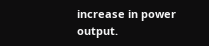increase in power output.